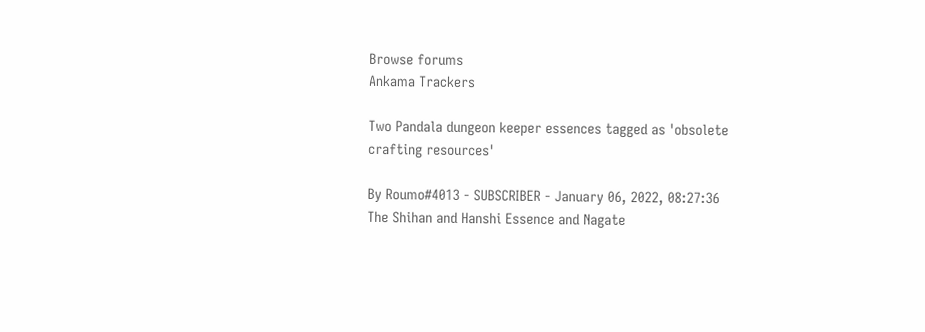Browse forums
Ankama Trackers

Two Pandala dungeon keeper essences tagged as 'obsolete crafting resources'

By Roumo#4013 - SUBSCRIBER - January 06, 2022, 08:27:36
The Shihan and Hanshi Essence and Nagate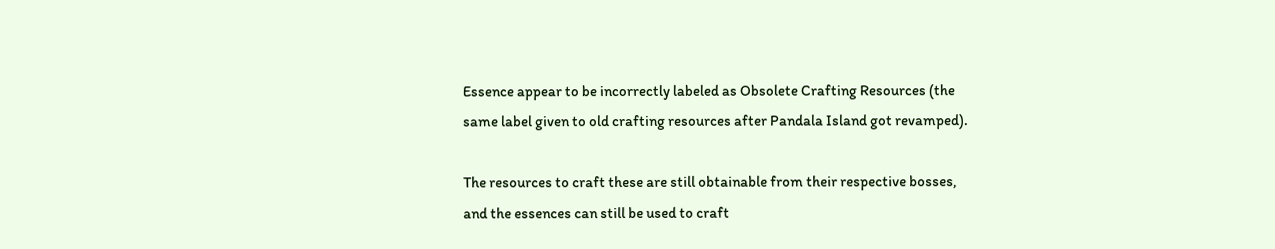Essence appear to be incorrectly labeled as Obsolete Crafting Resources (the same label given to old crafting resources after Pandala Island got revamped).

The resources to craft these are still obtainable from their respective bosses, and the essences can still be used to craft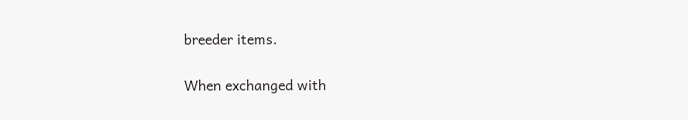breeder items.

When exchanged with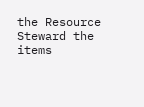the Resource Steward the items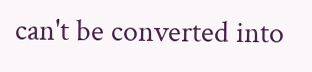can't be converted into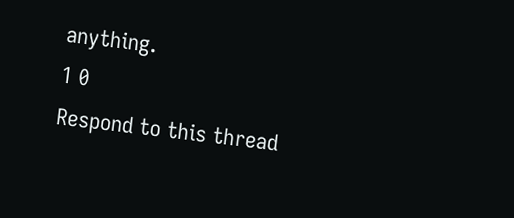anything.
1 0
Respond to this thread